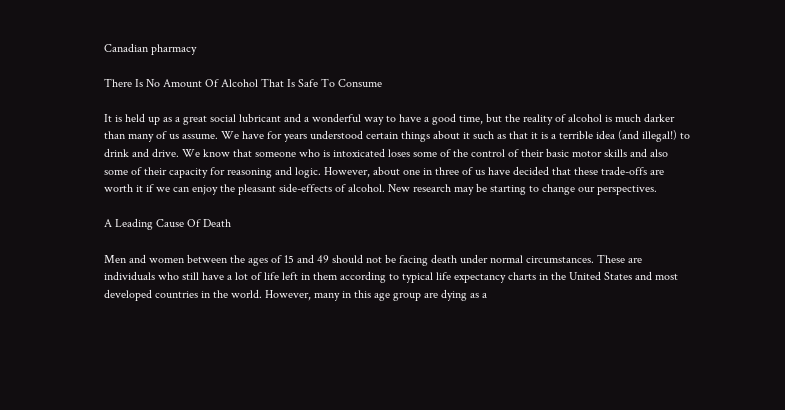Canadian pharmacy

There Is No Amount Of Alcohol That Is Safe To Consume

It is held up as a great social lubricant and a wonderful way to have a good time, but the reality of alcohol is much darker than many of us assume. We have for years understood certain things about it such as that it is a terrible idea (and illegal!) to drink and drive. We know that someone who is intoxicated loses some of the control of their basic motor skills and also some of their capacity for reasoning and logic. However, about one in three of us have decided that these trade-offs are worth it if we can enjoy the pleasant side-effects of alcohol. New research may be starting to change our perspectives.

A Leading Cause Of Death

Men and women between the ages of 15 and 49 should not be facing death under normal circumstances. These are individuals who still have a lot of life left in them according to typical life expectancy charts in the United States and most developed countries in the world. However, many in this age group are dying as a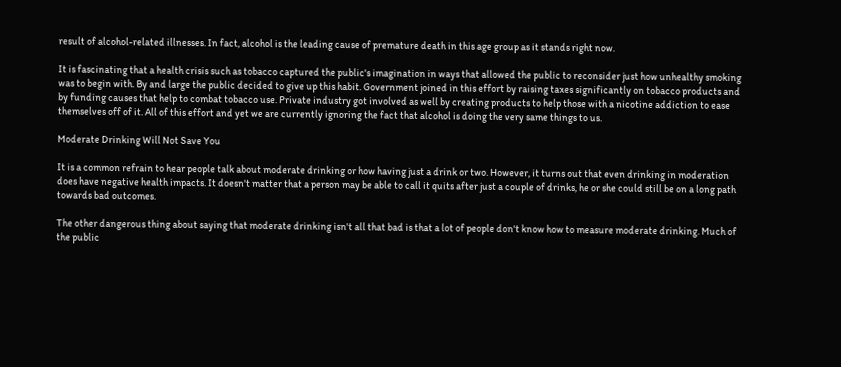result of alcohol-related illnesses. In fact, alcohol is the leading cause of premature death in this age group as it stands right now.

It is fascinating that a health crisis such as tobacco captured the public's imagination in ways that allowed the public to reconsider just how unhealthy smoking was to begin with. By and large the public decided to give up this habit. Government joined in this effort by raising taxes significantly on tobacco products and by funding causes that help to combat tobacco use. Private industry got involved as well by creating products to help those with a nicotine addiction to ease themselves off of it. All of this effort and yet we are currently ignoring the fact that alcohol is doing the very same things to us.

Moderate Drinking Will Not Save You

It is a common refrain to hear people talk about moderate drinking or how having just a drink or two. However, it turns out that even drinking in moderation does have negative health impacts. It doesn't matter that a person may be able to call it quits after just a couple of drinks, he or she could still be on a long path towards bad outcomes.

The other dangerous thing about saying that moderate drinking isn't all that bad is that a lot of people don't know how to measure moderate drinking. Much of the public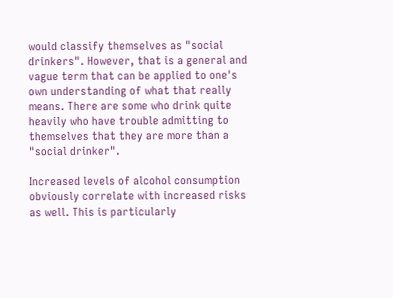would classify themselves as "social drinkers". However, that is a general and vague term that can be applied to one's own understanding of what that really means. There are some who drink quite heavily who have trouble admitting to themselves that they are more than a "social drinker".

Increased levels of alcohol consumption obviously correlate with increased risks as well. This is particularly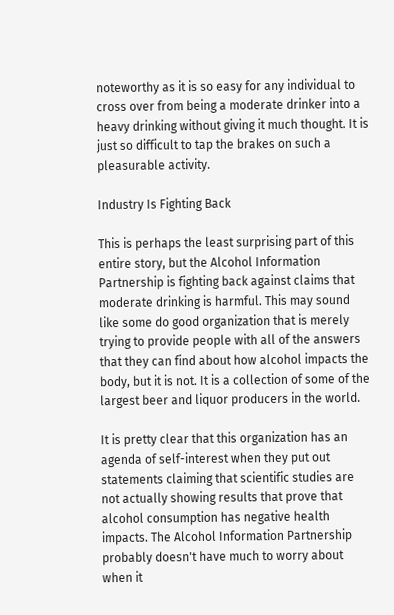noteworthy as it is so easy for any individual to cross over from being a moderate drinker into a heavy drinking without giving it much thought. It is just so difficult to tap the brakes on such a pleasurable activity.

Industry Is Fighting Back

This is perhaps the least surprising part of this entire story, but the Alcohol Information Partnership is fighting back against claims that moderate drinking is harmful. This may sound like some do good organization that is merely trying to provide people with all of the answers that they can find about how alcohol impacts the body, but it is not. It is a collection of some of the largest beer and liquor producers in the world.

It is pretty clear that this organization has an agenda of self-interest when they put out statements claiming that scientific studies are not actually showing results that prove that alcohol consumption has negative health impacts. The Alcohol Information Partnership probably doesn't have much to worry about when it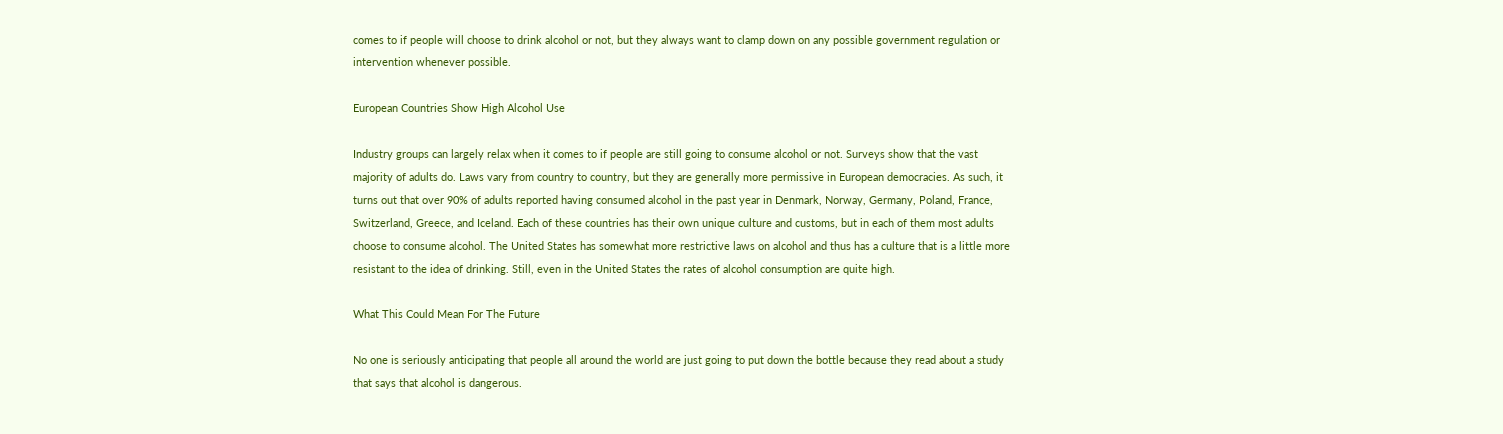comes to if people will choose to drink alcohol or not, but they always want to clamp down on any possible government regulation or intervention whenever possible.

European Countries Show High Alcohol Use

Industry groups can largely relax when it comes to if people are still going to consume alcohol or not. Surveys show that the vast majority of adults do. Laws vary from country to country, but they are generally more permissive in European democracies. As such, it turns out that over 90% of adults reported having consumed alcohol in the past year in Denmark, Norway, Germany, Poland, France, Switzerland, Greece, and Iceland. Each of these countries has their own unique culture and customs, but in each of them most adults choose to consume alcohol. The United States has somewhat more restrictive laws on alcohol and thus has a culture that is a little more resistant to the idea of drinking. Still, even in the United States the rates of alcohol consumption are quite high.

What This Could Mean For The Future

No one is seriously anticipating that people all around the world are just going to put down the bottle because they read about a study that says that alcohol is dangerous.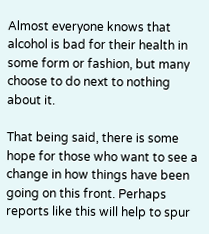Almost everyone knows that alcohol is bad for their health in some form or fashion, but many choose to do next to nothing about it.

That being said, there is some hope for those who want to see a change in how things have been going on this front. Perhaps reports like this will help to spur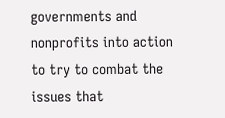governments and nonprofits into action to try to combat the issues that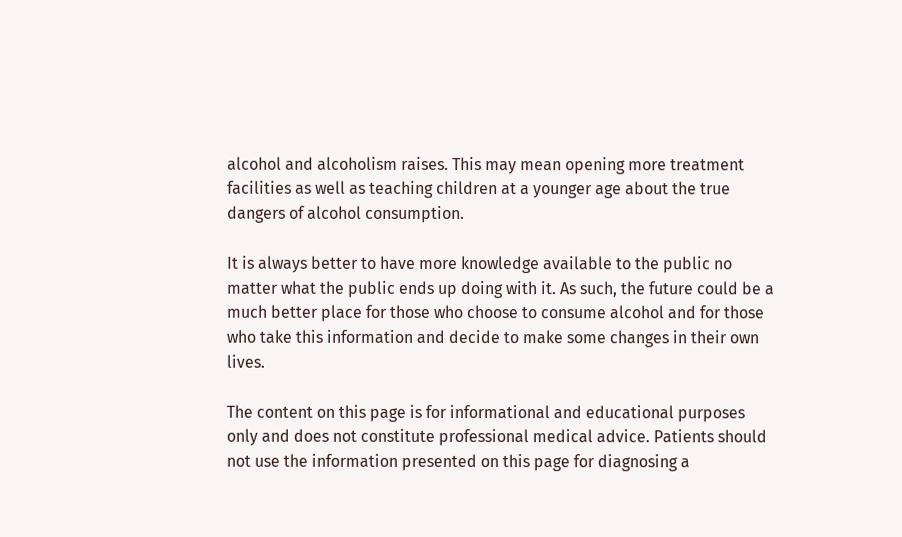alcohol and alcoholism raises. This may mean opening more treatment facilities as well as teaching children at a younger age about the true dangers of alcohol consumption.

It is always better to have more knowledge available to the public no matter what the public ends up doing with it. As such, the future could be a much better place for those who choose to consume alcohol and for those who take this information and decide to make some changes in their own lives.

The content on this page is for informational and educational purposes only and does not constitute professional medical advice. Patients should not use the information presented on this page for diagnosing a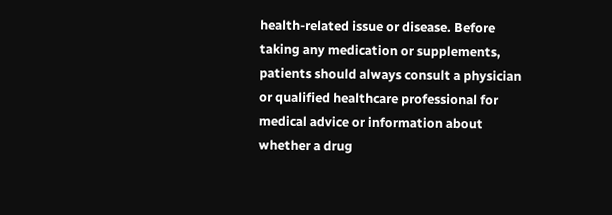health-related issue or disease. Before taking any medication or supplements, patients should always consult a physician or qualified healthcare professional for medical advice or information about whether a drug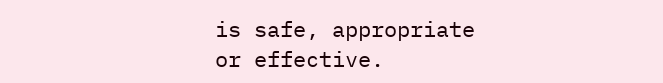is safe, appropriate or effective.